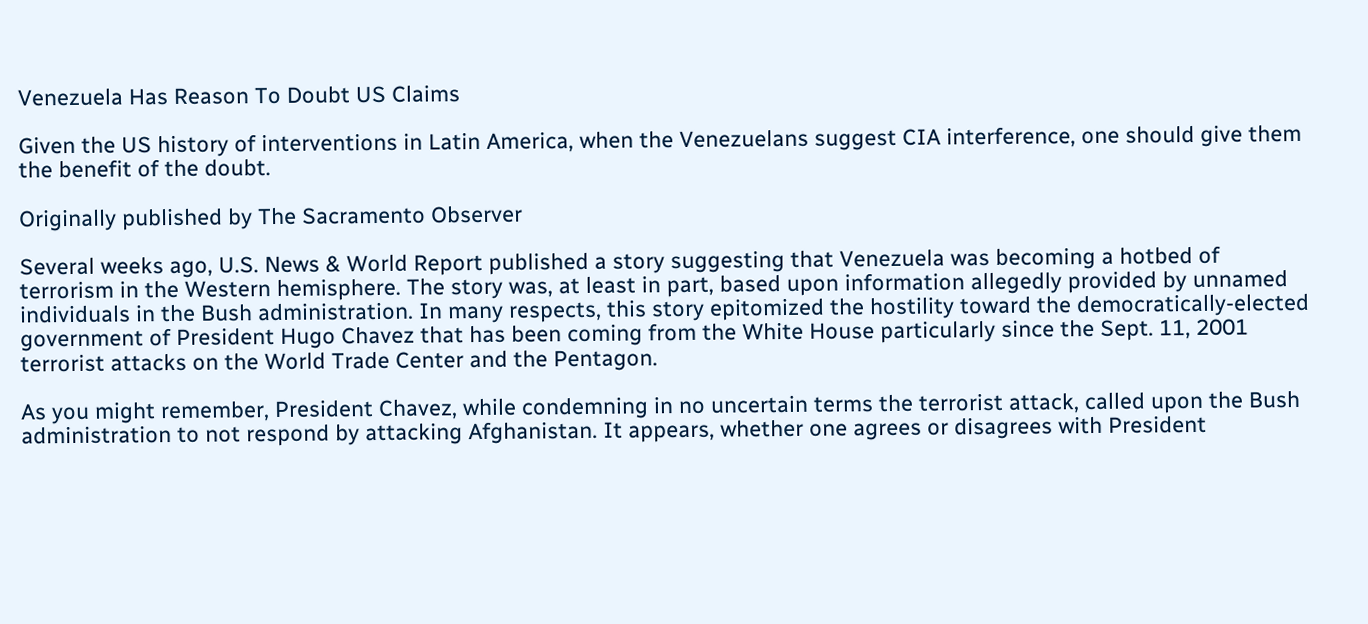Venezuela Has Reason To Doubt US Claims

Given the US history of interventions in Latin America, when the Venezuelans suggest CIA interference, one should give them the benefit of the doubt.

Originally published by The Sacramento Observer

Several weeks ago, U.S. News & World Report published a story suggesting that Venezuela was becoming a hotbed of terrorism in the Western hemisphere. The story was, at least in part, based upon information allegedly provided by unnamed individuals in the Bush administration. In many respects, this story epitomized the hostility toward the democratically-elected government of President Hugo Chavez that has been coming from the White House particularly since the Sept. 11, 2001 terrorist attacks on the World Trade Center and the Pentagon.

As you might remember, President Chavez, while condemning in no uncertain terms the terrorist attack, called upon the Bush administration to not respond by attacking Afghanistan. It appears, whether one agrees or disagrees with President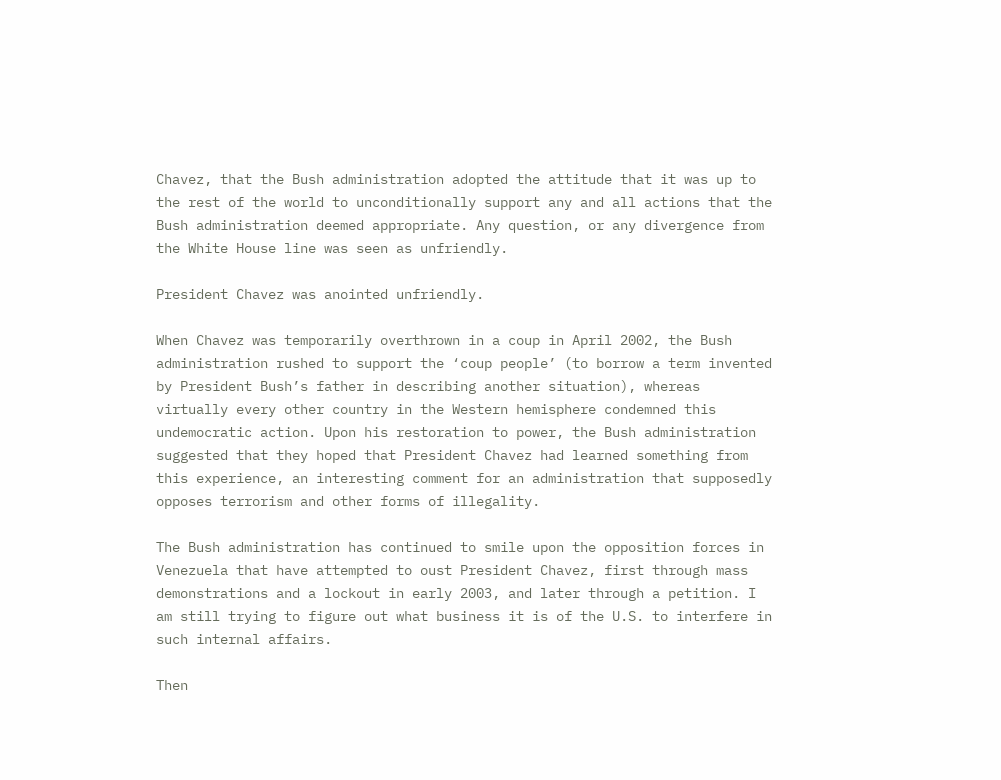Chavez, that the Bush administration adopted the attitude that it was up to the rest of the world to unconditionally support any and all actions that the Bush administration deemed appropriate. Any question, or any divergence from the White House line was seen as unfriendly.

President Chavez was anointed unfriendly.

When Chavez was temporarily overthrown in a coup in April 2002, the Bush administration rushed to support the ‘coup people’ (to borrow a term invented by President Bush’s father in describing another situation), whereas virtually every other country in the Western hemisphere condemned this undemocratic action. Upon his restoration to power, the Bush administration suggested that they hoped that President Chavez had learned something from this experience, an interesting comment for an administration that supposedly opposes terrorism and other forms of illegality.

The Bush administration has continued to smile upon the opposition forces in Venezuela that have attempted to oust President Chavez, first through mass demonstrations and a lockout in early 2003, and later through a petition. I am still trying to figure out what business it is of the U.S. to interfere in such internal affairs.

Then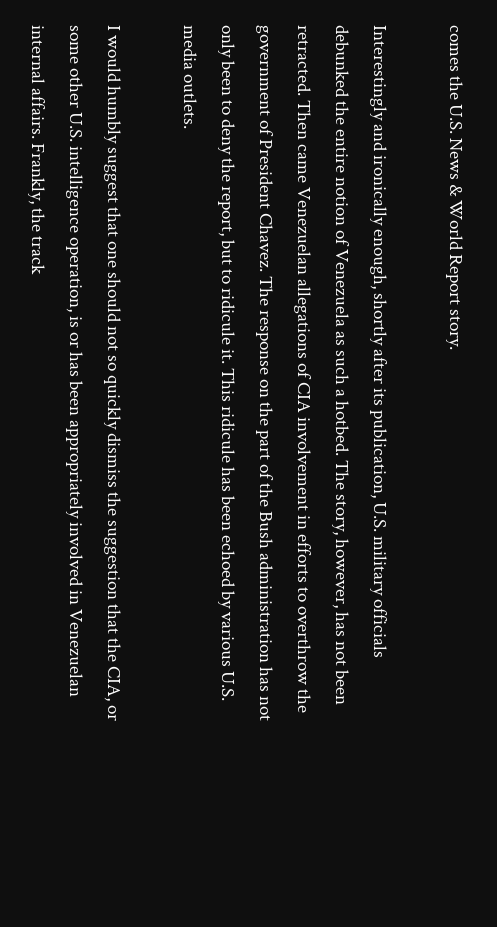comes the U.S. News & World Report story.

Interestingly and ironically enough, shortly after its publication, U.S. military officials debunked the entire notion of Venezuela as such a hotbed. The story, however, has not been retracted. Then came Venezuelan allegations of CIA involvement in efforts to overthrow the government of President Chavez. The response on the part of the Bush administration has not only been to deny the report, but to ridicule it. This ridicule has been echoed by various U.S. media outlets.

I would humbly suggest that one should not so quickly dismiss the suggestion that the CIA, or some other U.S. intelligence operation, is or has been appropriately involved in Venezuelan internal affairs. Frankly, the track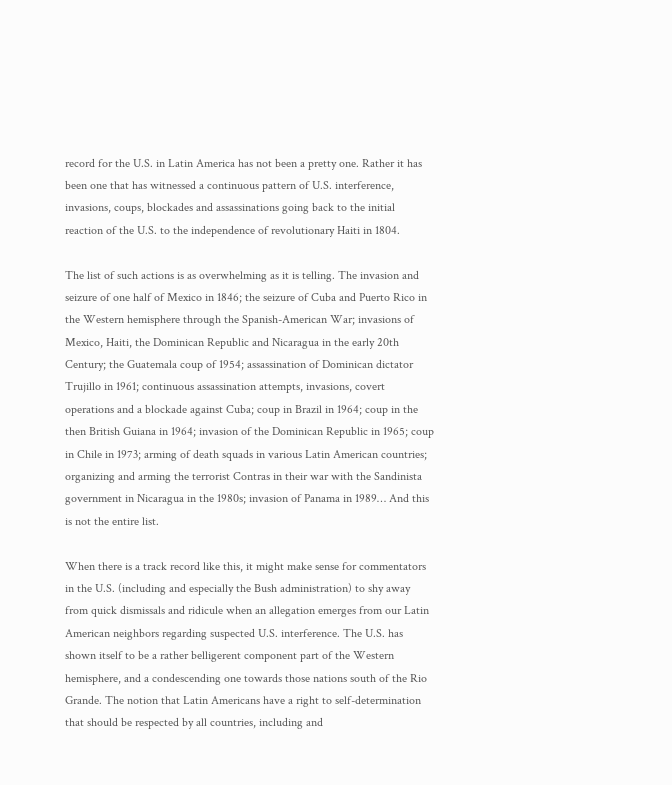record for the U.S. in Latin America has not been a pretty one. Rather it has been one that has witnessed a continuous pattern of U.S. interference, invasions, coups, blockades and assassinations going back to the initial reaction of the U.S. to the independence of revolutionary Haiti in 1804.

The list of such actions is as overwhelming as it is telling. The invasion and seizure of one half of Mexico in 1846; the seizure of Cuba and Puerto Rico in the Western hemisphere through the Spanish-American War; invasions of Mexico, Haiti, the Dominican Republic and Nicaragua in the early 20th Century; the Guatemala coup of 1954; assassination of Dominican dictator Trujillo in 1961; continuous assassination attempts, invasions, covert operations and a blockade against Cuba; coup in Brazil in 1964; coup in the then British Guiana in 1964; invasion of the Dominican Republic in 1965; coup in Chile in 1973; arming of death squads in various Latin American countries; organizing and arming the terrorist Contras in their war with the Sandinista government in Nicaragua in the 1980s; invasion of Panama in 1989… And this is not the entire list.

When there is a track record like this, it might make sense for commentators in the U.S. (including and especially the Bush administration) to shy away from quick dismissals and ridicule when an allegation emerges from our Latin American neighbors regarding suspected U.S. interference. The U.S. has shown itself to be a rather belligerent component part of the Western hemisphere, and a condescending one towards those nations south of the Rio Grande. The notion that Latin Americans have a right to self-determination that should be respected by all countries, including and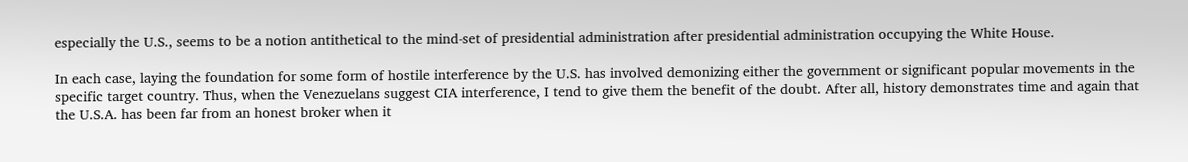especially the U.S., seems to be a notion antithetical to the mind-set of presidential administration after presidential administration occupying the White House.

In each case, laying the foundation for some form of hostile interference by the U.S. has involved demonizing either the government or significant popular movements in the specific target country. Thus, when the Venezuelans suggest CIA interference, I tend to give them the benefit of the doubt. After all, history demonstrates time and again that the U.S.A. has been far from an honest broker when it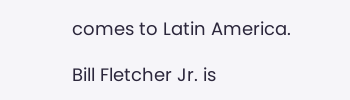comes to Latin America.

Bill Fletcher Jr. is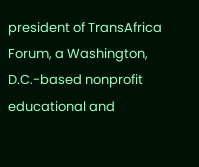president of TransAfrica Forum, a Washington, D.C.-based nonprofit educational and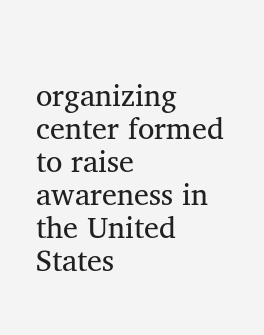organizing center formed to raise awareness in the United States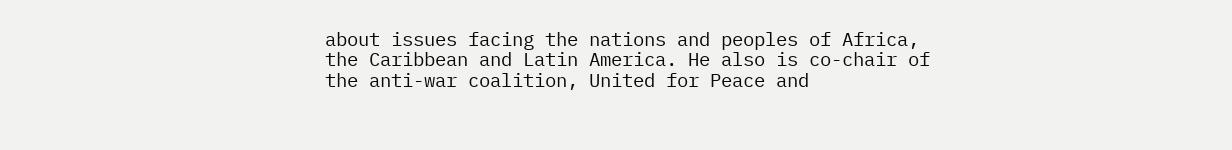about issues facing the nations and peoples of Africa, the Caribbean and Latin America. He also is co-chair of the anti-war coalition, United for Peace and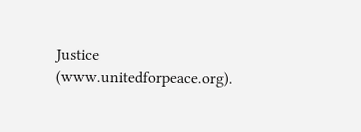Justice (www.unitedforpeace.org).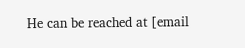He can be reached at [email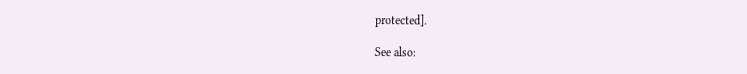protected].

See also: